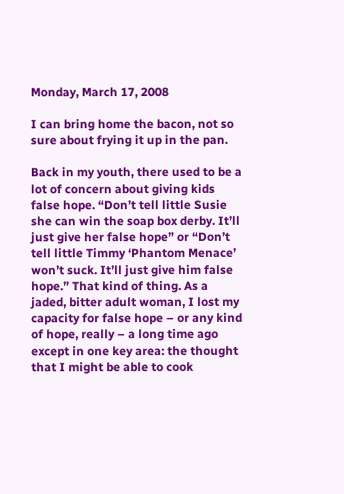Monday, March 17, 2008

I can bring home the bacon, not so sure about frying it up in the pan.

Back in my youth, there used to be a lot of concern about giving kids false hope. “Don’t tell little Susie she can win the soap box derby. It’ll just give her false hope” or “Don’t tell little Timmy ‘Phantom Menace’ won’t suck. It’ll just give him false hope.” That kind of thing. As a jaded, bitter adult woman, I lost my capacity for false hope – or any kind of hope, really – a long time ago except in one key area: the thought that I might be able to cook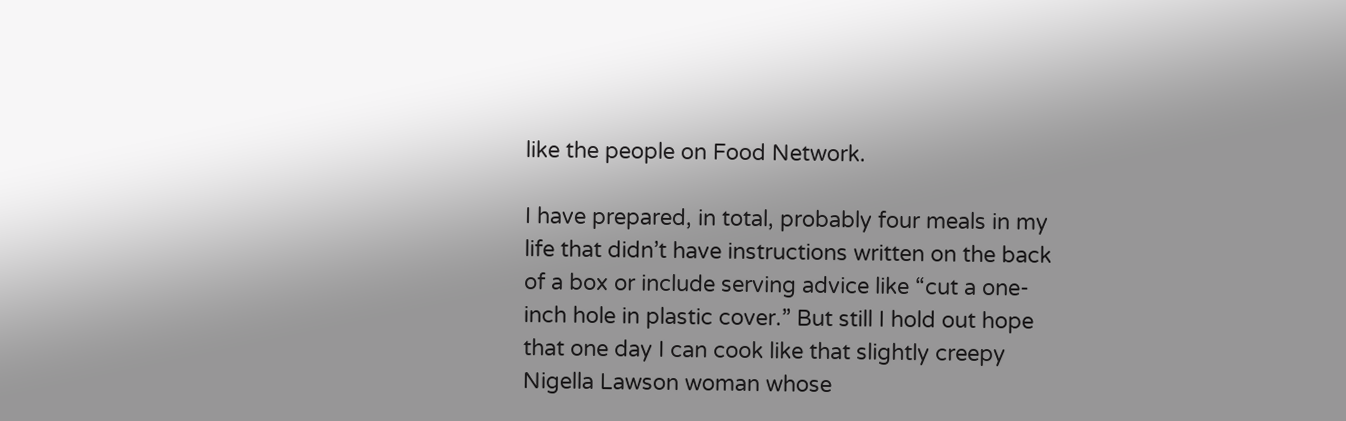like the people on Food Network.

I have prepared, in total, probably four meals in my life that didn’t have instructions written on the back of a box or include serving advice like “cut a one-inch hole in plastic cover.” But still I hold out hope that one day I can cook like that slightly creepy Nigella Lawson woman whose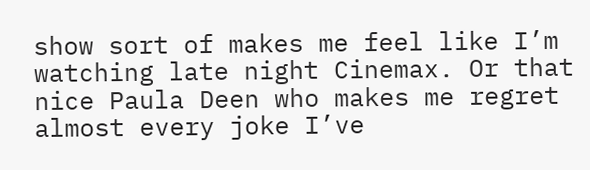show sort of makes me feel like I’m watching late night Cinemax. Or that nice Paula Deen who makes me regret almost every joke I’ve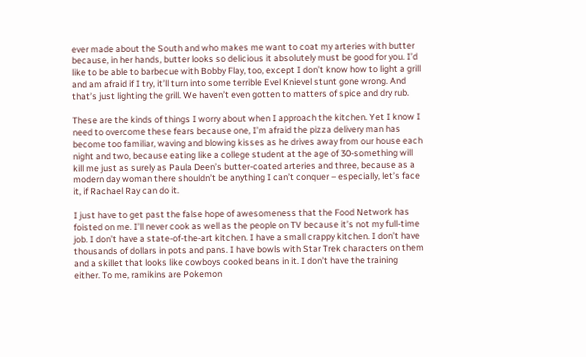ever made about the South and who makes me want to coat my arteries with butter because, in her hands, butter looks so delicious it absolutely must be good for you. I’d like to be able to barbecue with Bobby Flay, too, except I don’t know how to light a grill and am afraid if I try, it’ll turn into some terrible Evel Knievel stunt gone wrong. And that’s just lighting the grill. We haven’t even gotten to matters of spice and dry rub.

These are the kinds of things I worry about when I approach the kitchen. Yet I know I need to overcome these fears because one, I’m afraid the pizza delivery man has become too familiar, waving and blowing kisses as he drives away from our house each night and two, because eating like a college student at the age of 30-something will kill me just as surely as Paula Deen’s butter-coated arteries and three, because as a modern day woman there shouldn’t be anything I can’t conquer – especially, let’s face it, if Rachael Ray can do it.

I just have to get past the false hope of awesomeness that the Food Network has foisted on me. I’ll never cook as well as the people on TV because it’s not my full-time job. I don’t have a state-of-the-art kitchen. I have a small crappy kitchen. I don’t have thousands of dollars in pots and pans. I have bowls with Star Trek characters on them and a skillet that looks like cowboys cooked beans in it. I don’t have the training either. To me, ramikins are Pokemon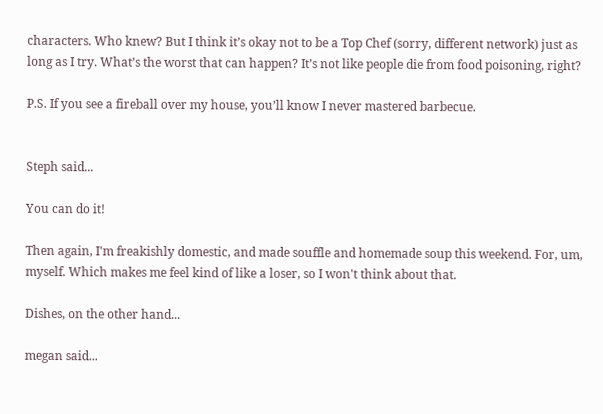characters. Who knew? But I think it’s okay not to be a Top Chef (sorry, different network) just as long as I try. What’s the worst that can happen? It’s not like people die from food poisoning, right?

P.S. If you see a fireball over my house, you’ll know I never mastered barbecue.


Steph said...

You can do it!

Then again, I'm freakishly domestic, and made souffle and homemade soup this weekend. For, um, myself. Which makes me feel kind of like a loser, so I won't think about that.

Dishes, on the other hand...

megan said...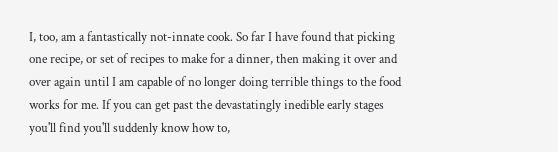I, too, am a fantastically not-innate cook. So far I have found that picking one recipe, or set of recipes to make for a dinner, then making it over and over again until I am capable of no longer doing terrible things to the food works for me. If you can get past the devastatingly inedible early stages you'll find you'll suddenly know how to,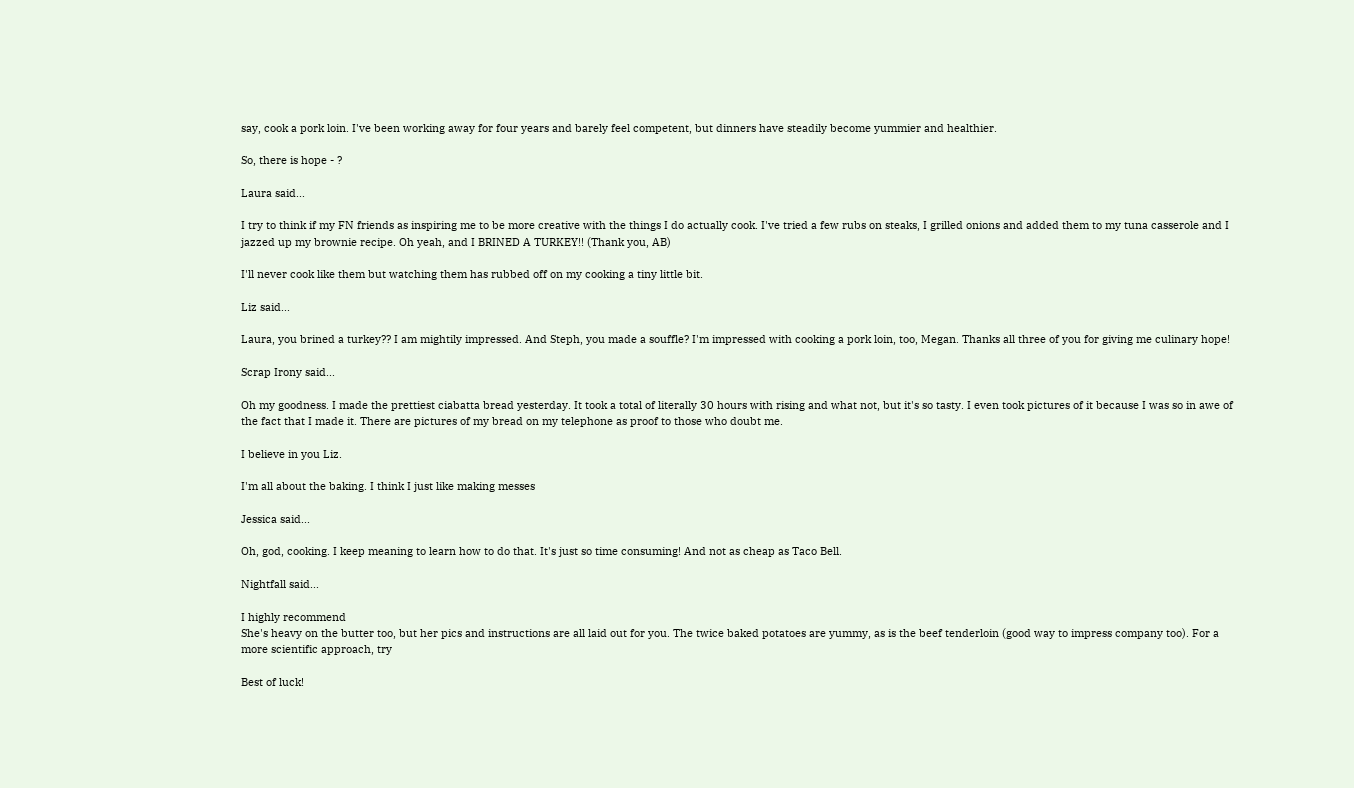say, cook a pork loin. I've been working away for four years and barely feel competent, but dinners have steadily become yummier and healthier.

So, there is hope - ?

Laura said...

I try to think if my FN friends as inspiring me to be more creative with the things I do actually cook. I've tried a few rubs on steaks, I grilled onions and added them to my tuna casserole and I jazzed up my brownie recipe. Oh yeah, and I BRINED A TURKEY!! (Thank you, AB)

I'll never cook like them but watching them has rubbed off on my cooking a tiny little bit.

Liz said...

Laura, you brined a turkey?? I am mightily impressed. And Steph, you made a souffle? I'm impressed with cooking a pork loin, too, Megan. Thanks all three of you for giving me culinary hope!

Scrap Irony said...

Oh my goodness. I made the prettiest ciabatta bread yesterday. It took a total of literally 30 hours with rising and what not, but it's so tasty. I even took pictures of it because I was so in awe of the fact that I made it. There are pictures of my bread on my telephone as proof to those who doubt me.

I believe in you Liz.

I'm all about the baking. I think I just like making messes

Jessica said...

Oh, god, cooking. I keep meaning to learn how to do that. It's just so time consuming! And not as cheap as Taco Bell.

Nightfall said...

I highly recommend
She's heavy on the butter too, but her pics and instructions are all laid out for you. The twice baked potatoes are yummy, as is the beef tenderloin (good way to impress company too). For a more scientific approach, try

Best of luck!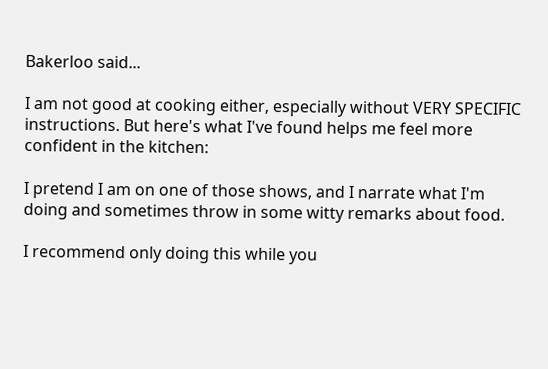Bakerloo said...

I am not good at cooking either, especially without VERY SPECIFIC instructions. But here's what I've found helps me feel more confident in the kitchen:

I pretend I am on one of those shows, and I narrate what I'm doing and sometimes throw in some witty remarks about food.

I recommend only doing this while you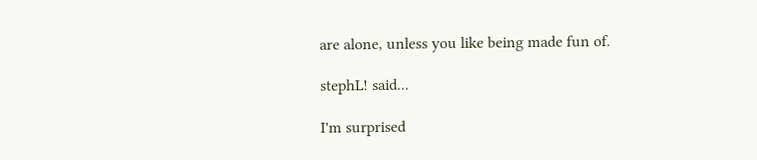are alone, unless you like being made fun of.

stephL! said...

I'm surprised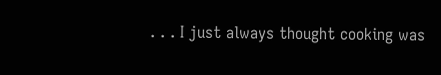. . . I just always thought cooking was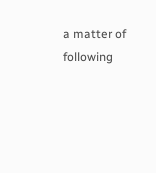a matter of following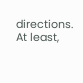directions. At least,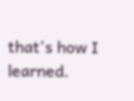that's how I learned.